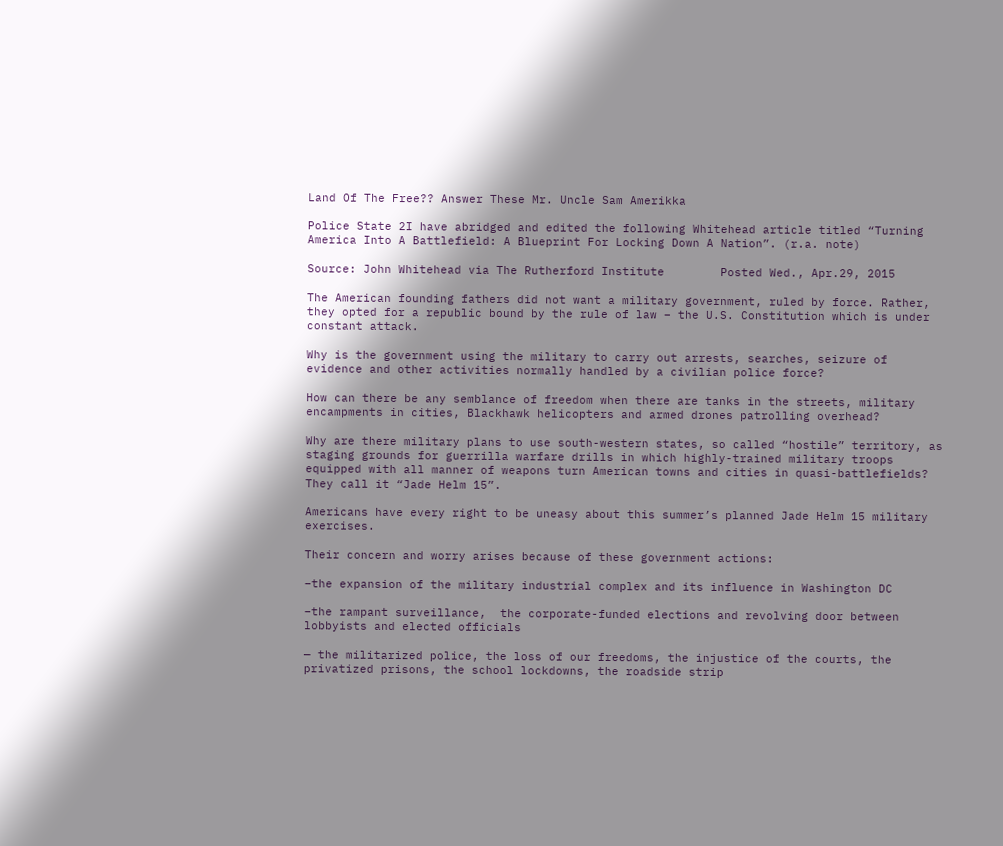Land Of The Free?? Answer These Mr. Uncle Sam Amerikka

Police State 2I have abridged and edited the following Whitehead article titled “Turning America Into A Battlefield: A Blueprint For Locking Down A Nation”. (r.a. note)

Source: John Whitehead via The Rutherford Institute        Posted Wed., Apr.29, 2015

The American founding fathers did not want a military government, ruled by force. Rather, they opted for a republic bound by the rule of law – the U.S. Constitution which is under constant attack.

Why is the government using the military to carry out arrests, searches, seizure of evidence and other activities normally handled by a civilian police force?

How can there be any semblance of freedom when there are tanks in the streets, military encampments in cities, Blackhawk helicopters and armed drones patrolling overhead?

Why are there military plans to use south-western states, so called “hostile” territory, as staging grounds for guerrilla warfare drills in which highly-trained military troops equipped with all manner of weapons turn American towns and cities in quasi-battlefields? They call it “Jade Helm 15”.

Americans have every right to be uneasy about this summer’s planned Jade Helm 15 military exercises.

Their concern and worry arises because of these government actions:

–the expansion of the military industrial complex and its influence in Washington DC

–the rampant surveillance,  the corporate-funded elections and revolving door between lobbyists and elected officials

— the militarized police, the loss of our freedoms, the injustice of the courts, the privatized prisons, the school lockdowns, the roadside strip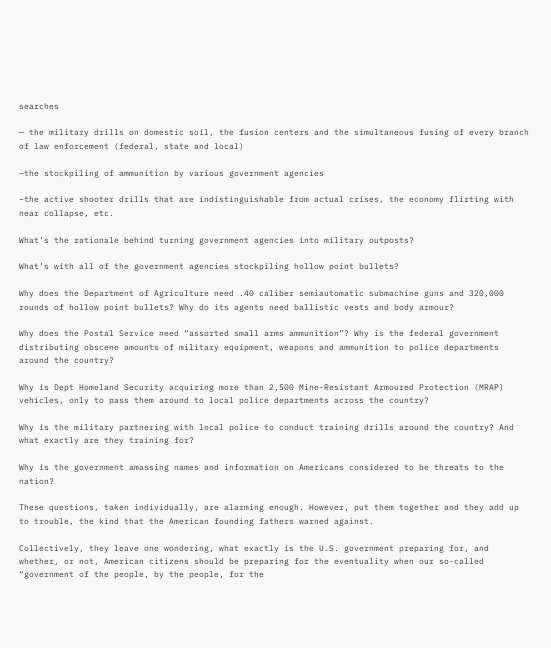searches

— the military drills on domestic soil, the fusion centers and the simultaneous fusing of every branch of law enforcement (federal, state and local)

–the stockpiling of ammunition by various government agencies

–the active shooter drills that are indistinguishable from actual crises, the economy flirting with near collapse, etc.

What’s the rationale behind turning government agencies into military outposts?

What’s with all of the government agencies stockpiling hollow point bullets?

Why does the Department of Agriculture need .40 caliber semiautomatic submachine guns and 320,000 rounds of hollow point bullets? Why do its agents need ballistic vests and body armour?

Why does the Postal Service need “assorted small arms ammunition”? Why is the federal government distributing obscene amounts of military equipment, weapons and ammunition to police departments around the country?

Why is Dept Homeland Security acquiring more than 2,500 Mine-Resistant Armoured Protection (MRAP) vehicles, only to pass them around to local police departments across the country?

Why is the military partnering with local police to conduct training drills around the country? And what exactly are they training for?

Why is the government amassing names and information on Americans considered to be threats to the nation?

These questions, taken individually, are alarming enough. However, put them together and they add up to trouble, the kind that the American founding fathers warned against.

Collectively, they leave one wondering, what exactly is the U.S. government preparing for, and whether, or not, American citizens should be preparing for the eventuality when our so-called “government of the people, by the people, for the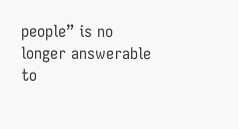people” is no longer answerable to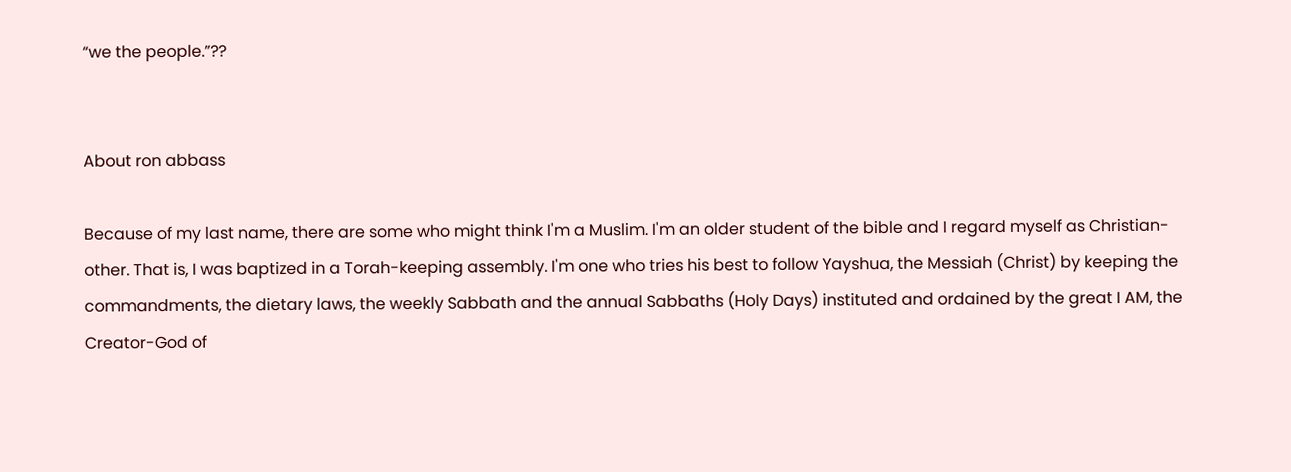“we the people.”??


About ron abbass

Because of my last name, there are some who might think I'm a Muslim. I'm an older student of the bible and I regard myself as Christian-other. That is, I was baptized in a Torah-keeping assembly. I'm one who tries his best to follow Yayshua, the Messiah (Christ) by keeping the commandments, the dietary laws, the weekly Sabbath and the annual Sabbaths (Holy Days) instituted and ordained by the great I AM, the Creator-God of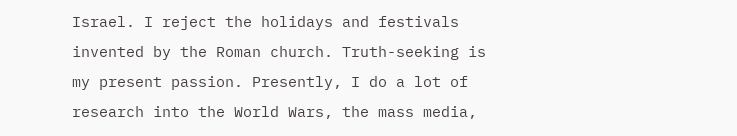Israel. I reject the holidays and festivals invented by the Roman church. Truth-seeking is my present passion. Presently, I do a lot of research into the World Wars, the mass media,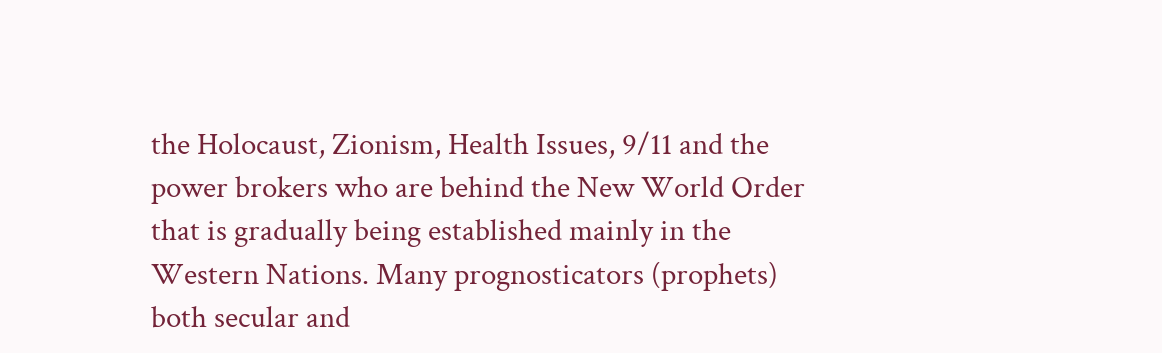the Holocaust, Zionism, Health Issues, 9/11 and the power brokers who are behind the New World Order that is gradually being established mainly in the Western Nations. Many prognosticators (prophets) both secular and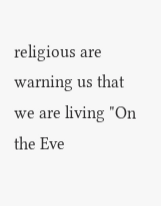religious are warning us that we are living "On the Eve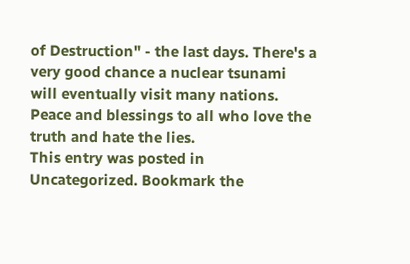of Destruction" - the last days. There's a very good chance a nuclear tsunami will eventually visit many nations. Peace and blessings to all who love the truth and hate the lies.
This entry was posted in Uncategorized. Bookmark the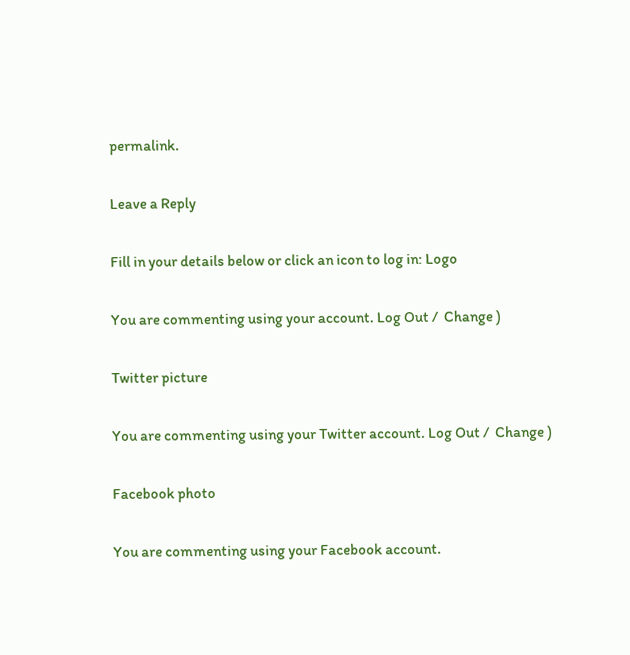permalink.

Leave a Reply

Fill in your details below or click an icon to log in: Logo

You are commenting using your account. Log Out /  Change )

Twitter picture

You are commenting using your Twitter account. Log Out /  Change )

Facebook photo

You are commenting using your Facebook account.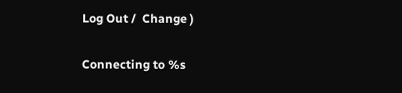Log Out /  Change )

Connecting to %s